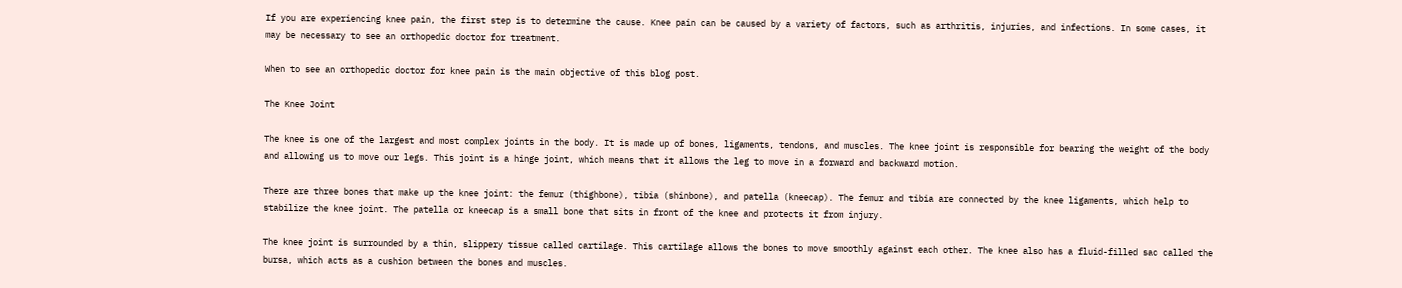If you are experiencing knee pain, the first step is to determine the cause. Knee pain can be caused by a variety of factors, such as arthritis, injuries, and infections. In some cases, it may be necessary to see an orthopedic doctor for treatment.

When to see an orthopedic doctor for knee pain is the main objective of this blog post.

The Knee Joint

The knee is one of the largest and most complex joints in the body. It is made up of bones, ligaments, tendons, and muscles. The knee joint is responsible for bearing the weight of the body and allowing us to move our legs. This joint is a hinge joint, which means that it allows the leg to move in a forward and backward motion.

There are three bones that make up the knee joint: the femur (thighbone), tibia (shinbone), and patella (kneecap). The femur and tibia are connected by the knee ligaments, which help to stabilize the knee joint. The patella or kneecap is a small bone that sits in front of the knee and protects it from injury.

The knee joint is surrounded by a thin, slippery tissue called cartilage. This cartilage allows the bones to move smoothly against each other. The knee also has a fluid-filled sac called the bursa, which acts as a cushion between the bones and muscles.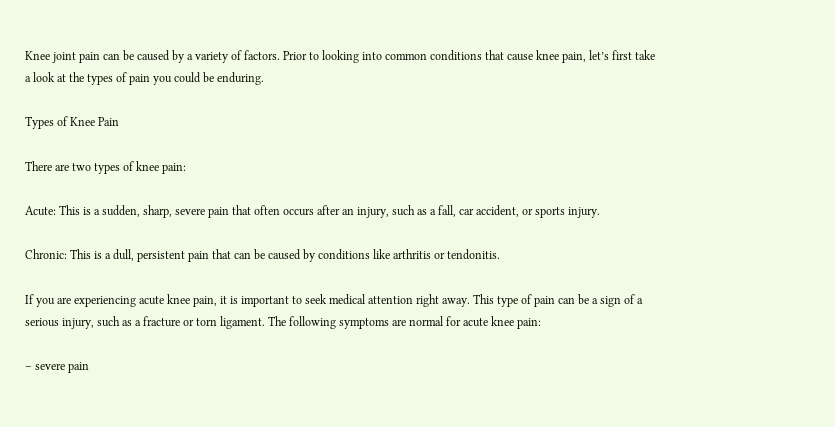Knee joint pain can be caused by a variety of factors. Prior to looking into common conditions that cause knee pain, let’s first take a look at the types of pain you could be enduring.

Types of Knee Pain

There are two types of knee pain:

Acute: This is a sudden, sharp, severe pain that often occurs after an injury, such as a fall, car accident, or sports injury.

Chronic: This is a dull, persistent pain that can be caused by conditions like arthritis or tendonitis.

If you are experiencing acute knee pain, it is important to seek medical attention right away. This type of pain can be a sign of a serious injury, such as a fracture or torn ligament. The following symptoms are normal for acute knee pain:

– severe pain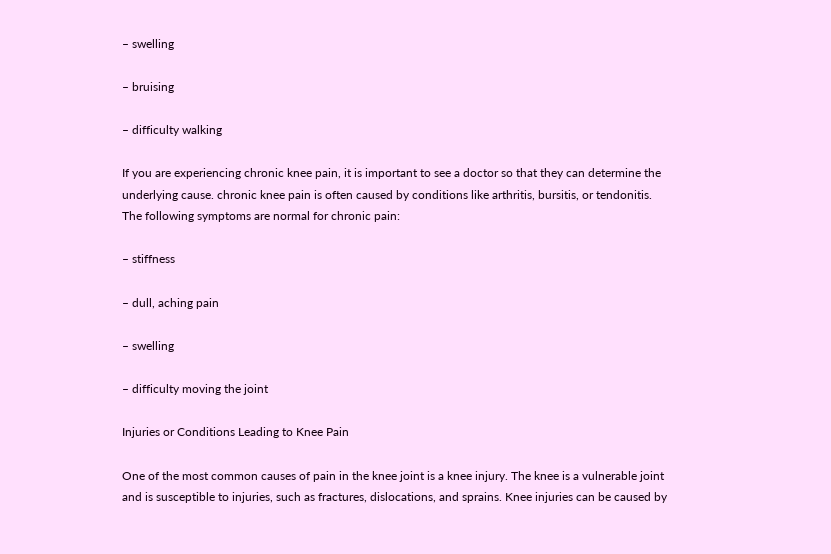– swelling

– bruising

– difficulty walking

If you are experiencing chronic knee pain, it is important to see a doctor so that they can determine the underlying cause. chronic knee pain is often caused by conditions like arthritis, bursitis, or tendonitis. The following symptoms are normal for chronic pain:

– stiffness

– dull, aching pain

– swelling

– difficulty moving the joint

Injuries or Conditions Leading to Knee Pain

One of the most common causes of pain in the knee joint is a knee injury. The knee is a vulnerable joint and is susceptible to injuries, such as fractures, dislocations, and sprains. Knee injuries can be caused by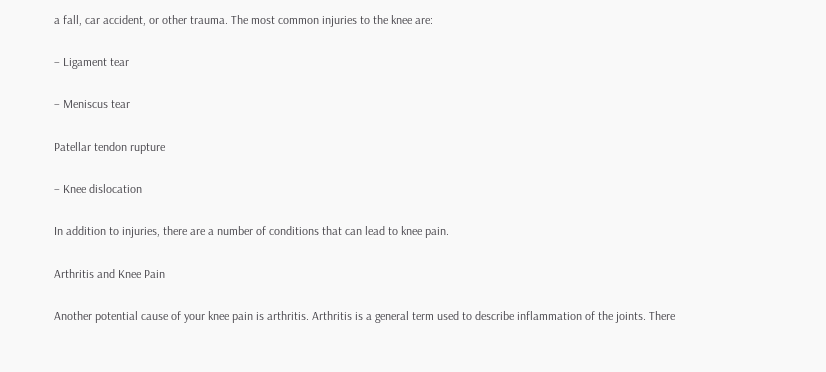a fall, car accident, or other trauma. The most common injuries to the knee are:

– Ligament tear

– Meniscus tear

Patellar tendon rupture

– Knee dislocation

In addition to injuries, there are a number of conditions that can lead to knee pain.

Arthritis and Knee Pain

Another potential cause of your knee pain is arthritis. Arthritis is a general term used to describe inflammation of the joints. There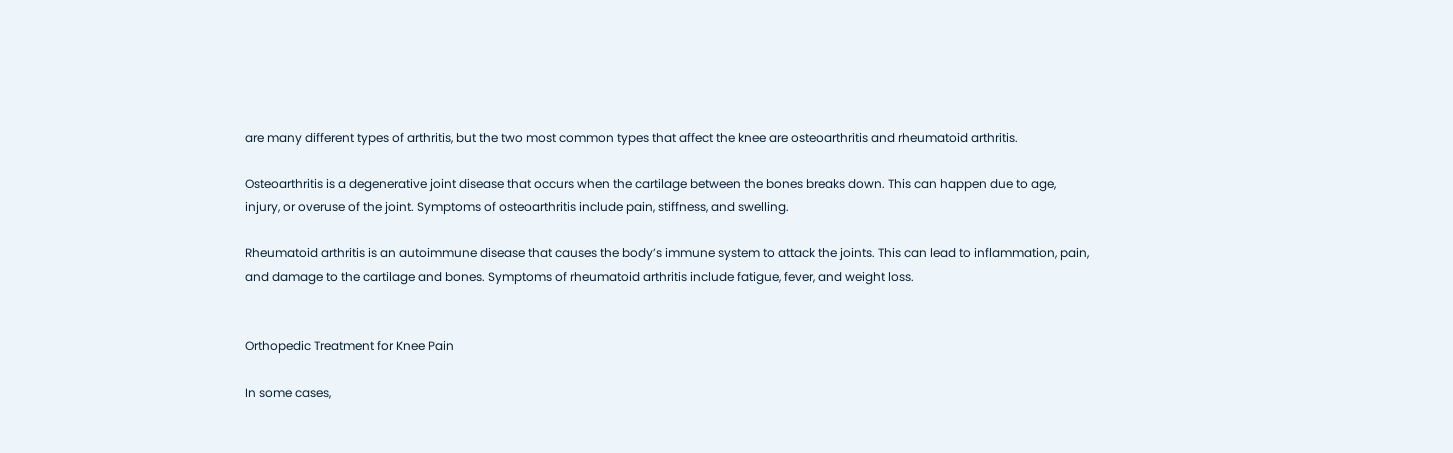are many different types of arthritis, but the two most common types that affect the knee are osteoarthritis and rheumatoid arthritis.

Osteoarthritis is a degenerative joint disease that occurs when the cartilage between the bones breaks down. This can happen due to age, injury, or overuse of the joint. Symptoms of osteoarthritis include pain, stiffness, and swelling.

Rheumatoid arthritis is an autoimmune disease that causes the body’s immune system to attack the joints. This can lead to inflammation, pain, and damage to the cartilage and bones. Symptoms of rheumatoid arthritis include fatigue, fever, and weight loss.


Orthopedic Treatment for Knee Pain

In some cases,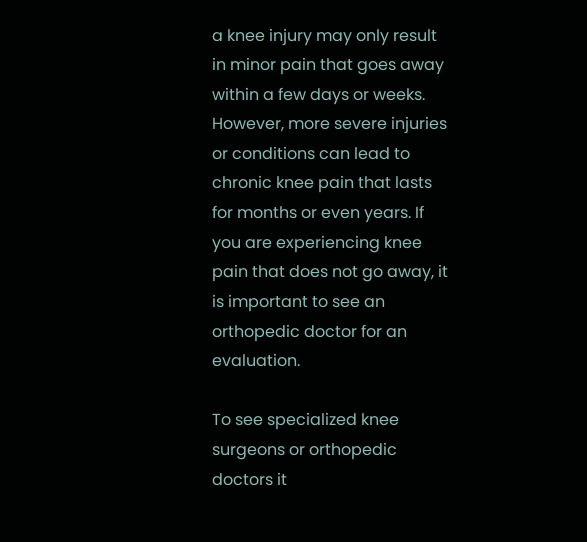a knee injury may only result in minor pain that goes away within a few days or weeks. However, more severe injuries or conditions can lead to chronic knee pain that lasts for months or even years. If you are experiencing knee pain that does not go away, it is important to see an orthopedic doctor for an evaluation.

To see specialized knee surgeons or orthopedic doctors it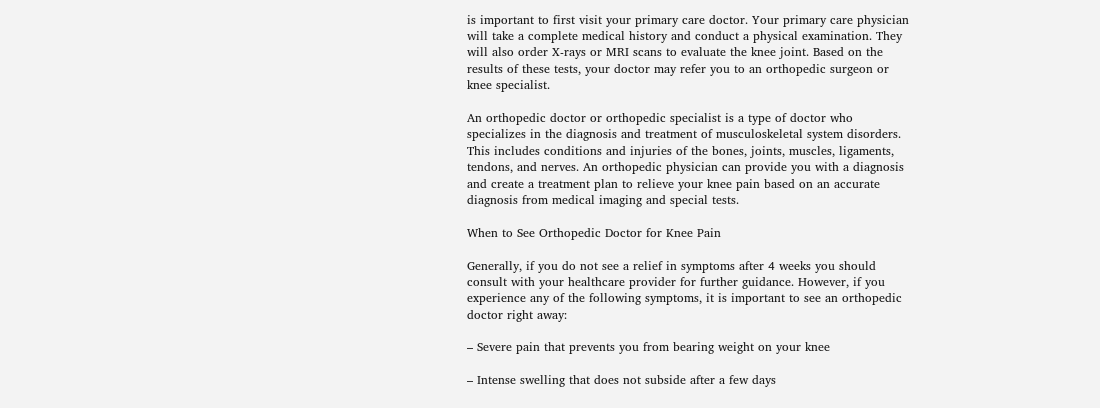is important to first visit your primary care doctor. Your primary care physician will take a complete medical history and conduct a physical examination. They will also order X-rays or MRI scans to evaluate the knee joint. Based on the results of these tests, your doctor may refer you to an orthopedic surgeon or knee specialist.

An orthopedic doctor or orthopedic specialist is a type of doctor who specializes in the diagnosis and treatment of musculoskeletal system disorders. This includes conditions and injuries of the bones, joints, muscles, ligaments, tendons, and nerves. An orthopedic physician can provide you with a diagnosis and create a treatment plan to relieve your knee pain based on an accurate diagnosis from medical imaging and special tests.

When to See Orthopedic Doctor for Knee Pain

Generally, if you do not see a relief in symptoms after 4 weeks you should consult with your healthcare provider for further guidance. However, if you experience any of the following symptoms, it is important to see an orthopedic doctor right away:

– Severe pain that prevents you from bearing weight on your knee

– Intense swelling that does not subside after a few days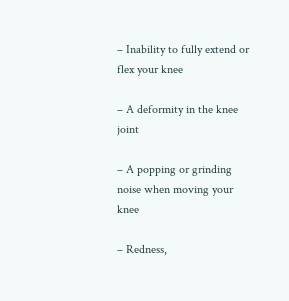– Inability to fully extend or flex your knee

– A deformity in the knee joint

– A popping or grinding noise when moving your knee

– Redness,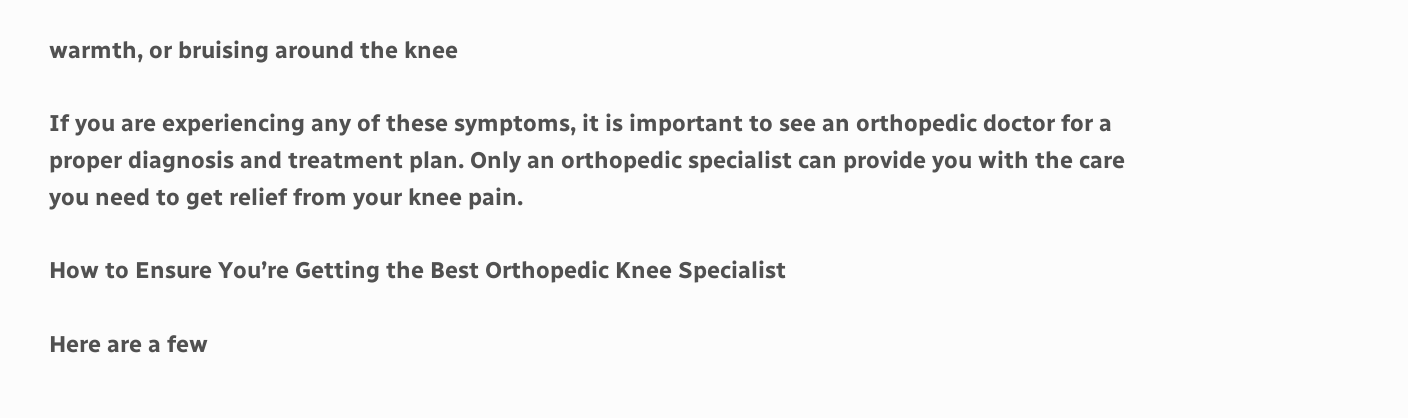warmth, or bruising around the knee

If you are experiencing any of these symptoms, it is important to see an orthopedic doctor for a proper diagnosis and treatment plan. Only an orthopedic specialist can provide you with the care you need to get relief from your knee pain.

How to Ensure You’re Getting the Best Orthopedic Knee Specialist

Here are a few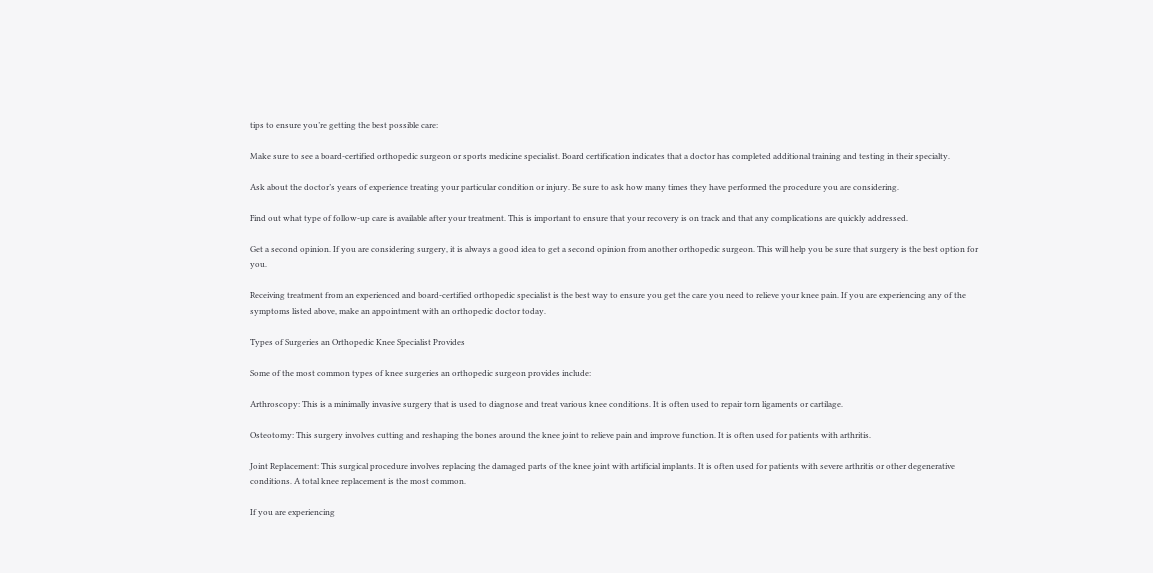tips to ensure you’re getting the best possible care:

Make sure to see a board-certified orthopedic surgeon or sports medicine specialist. Board certification indicates that a doctor has completed additional training and testing in their specialty.

Ask about the doctor’s years of experience treating your particular condition or injury. Be sure to ask how many times they have performed the procedure you are considering.

Find out what type of follow-up care is available after your treatment. This is important to ensure that your recovery is on track and that any complications are quickly addressed.

Get a second opinion. If you are considering surgery, it is always a good idea to get a second opinion from another orthopedic surgeon. This will help you be sure that surgery is the best option for you.

Receiving treatment from an experienced and board-certified orthopedic specialist is the best way to ensure you get the care you need to relieve your knee pain. If you are experiencing any of the symptoms listed above, make an appointment with an orthopedic doctor today.

Types of Surgeries an Orthopedic Knee Specialist Provides

Some of the most common types of knee surgeries an orthopedic surgeon provides include:

Arthroscopy: This is a minimally invasive surgery that is used to diagnose and treat various knee conditions. It is often used to repair torn ligaments or cartilage.

Osteotomy: This surgery involves cutting and reshaping the bones around the knee joint to relieve pain and improve function. It is often used for patients with arthritis.

Joint Replacement: This surgical procedure involves replacing the damaged parts of the knee joint with artificial implants. It is often used for patients with severe arthritis or other degenerative conditions. A total knee replacement is the most common.

If you are experiencing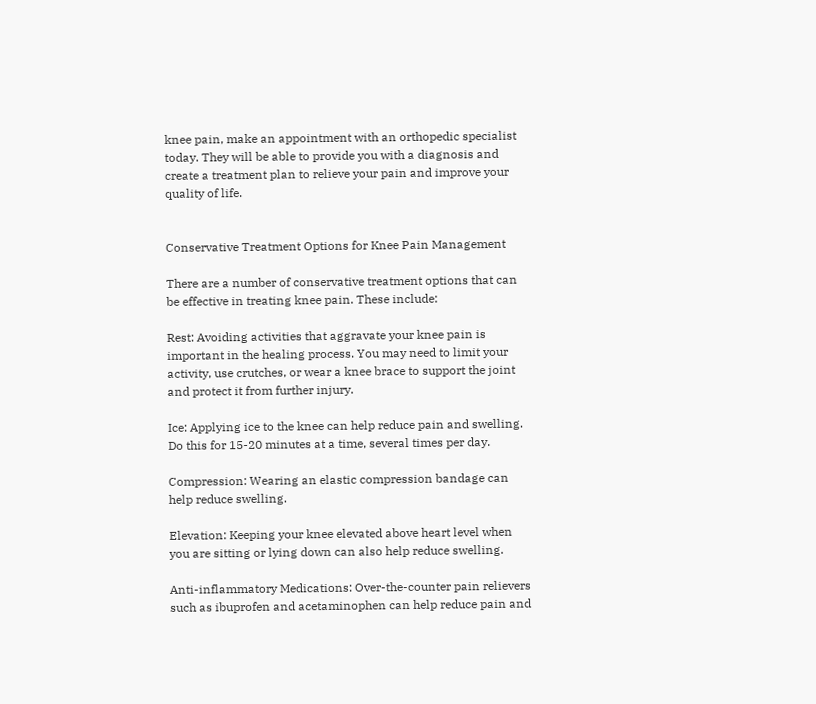knee pain, make an appointment with an orthopedic specialist today. They will be able to provide you with a diagnosis and create a treatment plan to relieve your pain and improve your quality of life.


Conservative Treatment Options for Knee Pain Management

There are a number of conservative treatment options that can be effective in treating knee pain. These include:

Rest: Avoiding activities that aggravate your knee pain is important in the healing process. You may need to limit your activity, use crutches, or wear a knee brace to support the joint and protect it from further injury.

Ice: Applying ice to the knee can help reduce pain and swelling. Do this for 15-20 minutes at a time, several times per day.

Compression: Wearing an elastic compression bandage can help reduce swelling.

Elevation: Keeping your knee elevated above heart level when you are sitting or lying down can also help reduce swelling.

Anti-inflammatory Medications: Over-the-counter pain relievers such as ibuprofen and acetaminophen can help reduce pain and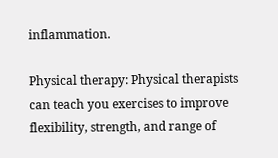inflammation.

Physical therapy: Physical therapists can teach you exercises to improve flexibility, strength, and range of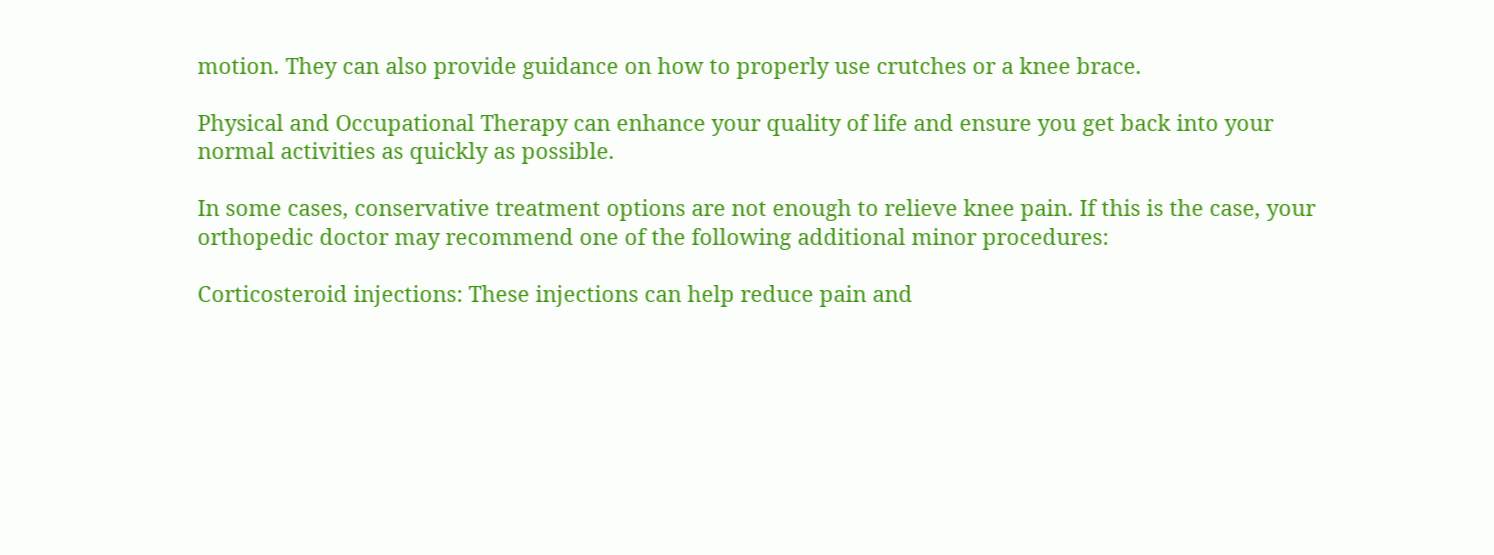motion. They can also provide guidance on how to properly use crutches or a knee brace.

Physical and Occupational Therapy can enhance your quality of life and ensure you get back into your normal activities as quickly as possible.

In some cases, conservative treatment options are not enough to relieve knee pain. If this is the case, your orthopedic doctor may recommend one of the following additional minor procedures:

Corticosteroid injections: These injections can help reduce pain and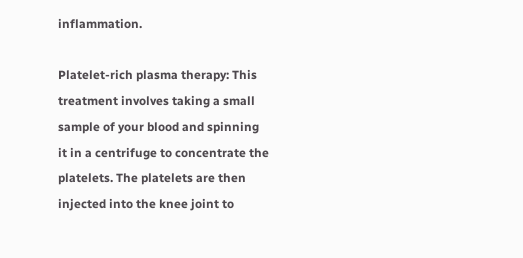inflammation.

Platelet-rich plasma therapy: This treatment involves taking a small sample of your blood and spinning it in a centrifuge to concentrate the platelets. The platelets are then injected into the knee joint to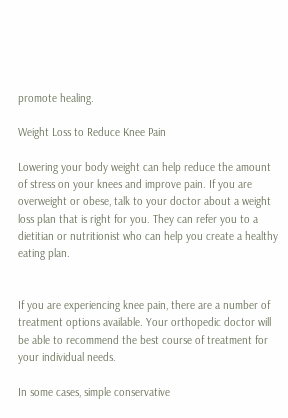promote healing.

Weight Loss to Reduce Knee Pain

Lowering your body weight can help reduce the amount of stress on your knees and improve pain. If you are overweight or obese, talk to your doctor about a weight loss plan that is right for you. They can refer you to a dietitian or nutritionist who can help you create a healthy eating plan.


If you are experiencing knee pain, there are a number of treatment options available. Your orthopedic doctor will be able to recommend the best course of treatment for your individual needs.

In some cases, simple conservative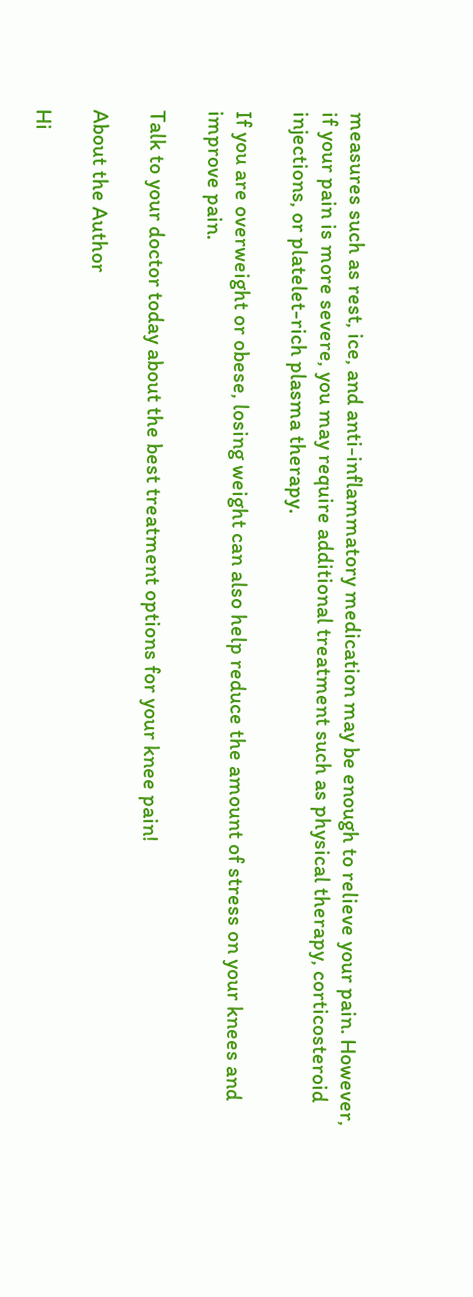measures such as rest, ice, and anti-inflammatory medication may be enough to relieve your pain. However, if your pain is more severe, you may require additional treatment such as physical therapy, corticosteroid injections, or platelet-rich plasma therapy.

If you are overweight or obese, losing weight can also help reduce the amount of stress on your knees and improve pain.

Talk to your doctor today about the best treatment options for your knee pain!

About the Author

Hi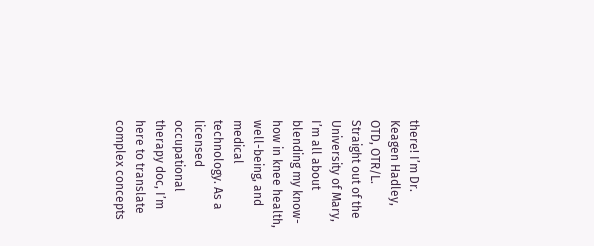there! I’m Dr. Keagen Hadley, OTD, OTR/L. Straight out of the University of Mary, I’m all about blending my know-how in knee health, well-being, and medical technology. As a licensed occupational therapy doc, I’m here to translate complex concepts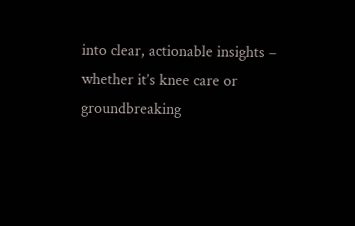into clear, actionable insights – whether it’s knee care or groundbreaking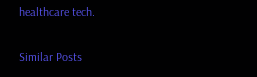healthcare tech.

Similar Posts